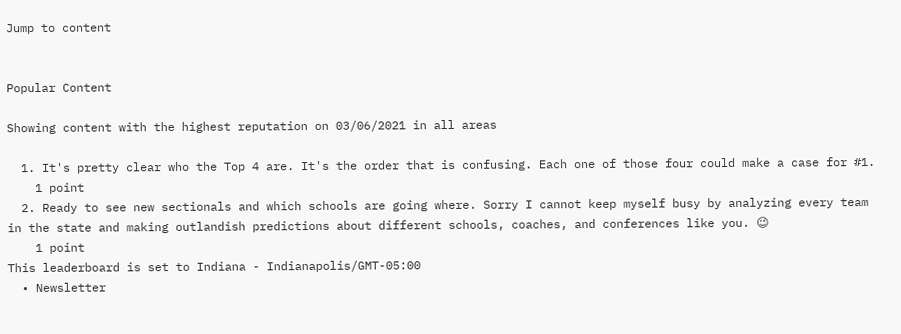Jump to content


Popular Content

Showing content with the highest reputation on 03/06/2021 in all areas

  1. It's pretty clear who the Top 4 are. It's the order that is confusing. Each one of those four could make a case for #1.
    1 point
  2. Ready to see new sectionals and which schools are going where. Sorry I cannot keep myself busy by analyzing every team in the state and making outlandish predictions about different schools, coaches, and conferences like you. 😉
    1 point
This leaderboard is set to Indiana - Indianapolis/GMT-05:00
  • Newsletter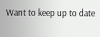Want to keep up to date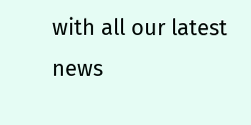with all our latest news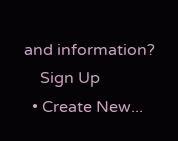and information?
    Sign Up
  • Create New...